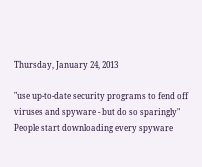Thursday, January 24, 2013

"use up-to-date security programs to fend off viruses and spyware - but do so sparingly"
People start downloading every spyware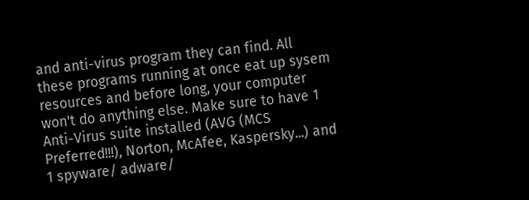and anti-virus program they can find. All these programs running at once eat up sysem resources and before long, your computer won't do anything else. Make sure to have 1 Anti-Virus suite installed (AVG (MCS Preferred!!!), Norton, McAfee, Kaspersky...) and 1 spyware/ adware/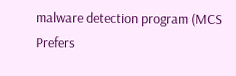malware detection program (MCS Prefers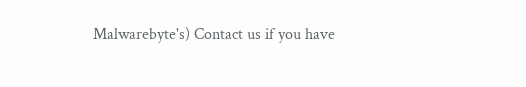Malwarebyte's) Contact us if you have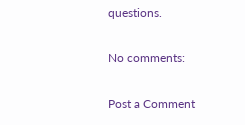questions.

No comments:

Post a Comment